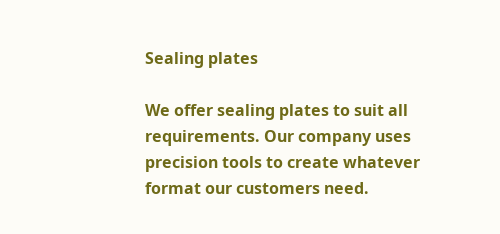Sealing plates

We offer sealing plates to suit all requirements. Our company uses precision tools to create whatever format our customers need.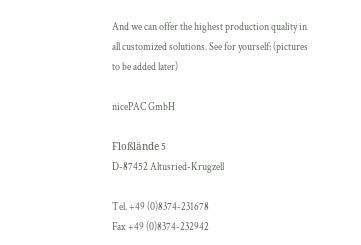And we can offer the highest production quality in all customized solutions. See for yourself: (pictures to be added later)

nicePAC GmbH

Floßlände 5
D-87452 Altusried-Krugzell

Tel. +49 (0)8374-231678
Fax +49 (0)8374-232942